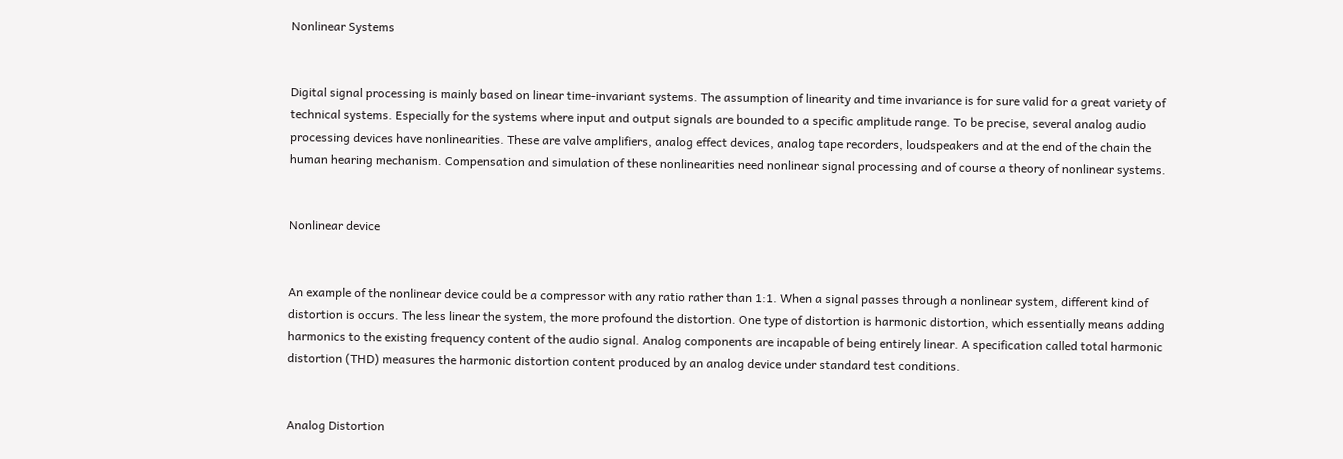Nonlinear Systems


Digital signal processing is mainly based on linear time-invariant systems. The assumption of linearity and time invariance is for sure valid for a great variety of technical systems. Especially for the systems where input and output signals are bounded to a specific amplitude range. To be precise, several analog audio processing devices have nonlinearities. These are valve amplifiers, analog effect devices, analog tape recorders, loudspeakers and at the end of the chain the human hearing mechanism. Compensation and simulation of these nonlinearities need nonlinear signal processing and of course a theory of nonlinear systems.


Nonlinear device


An example of the nonlinear device could be a compressor with any ratio rather than 1:1. When a signal passes through a nonlinear system, different kind of distortion is occurs. The less linear the system, the more profound the distortion. One type of distortion is harmonic distortion, which essentially means adding harmonics to the existing frequency content of the audio signal. Analog components are incapable of being entirely linear. A specification called total harmonic distortion (THD) measures the harmonic distortion content produced by an analog device under standard test conditions.


Analog Distortion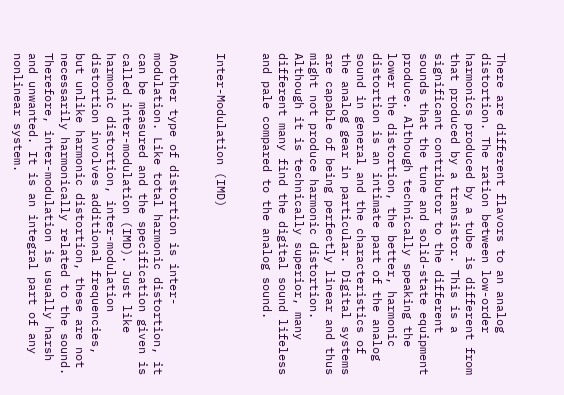There are different flavors to an analog distortion. The ration between low-order harmonics produced by a tube is different from that produced by a transistor. This is a significant contributor to the different sounds that the tune and solid-state equipment produce. Although technically speaking the lower the distortion, the better, harmonic distortion is an intimate part of the analog sound in general and the characteristics of the analog gear in particular. Digital systems are capable of being perfectly linear and thus might not produce harmonic distortion. Although it is technically superior, many different many find the digital sound lifeless and pale compared to the analog sound.


Inter-Modulation (IMD)


Another type of distortion is inter-modulation. Like total harmonic distortion, it can be measured and the specification given is called inter-modulation (IMD). Just like harmonic distortion, inter-modulation distortion involves additional frequencies, but unlike harmonic distortion, these are not necessarily harmonically related to the sound. Therefore, inter-modulation is usually harsh and unwanted. It is an integral part of any nonlinear system.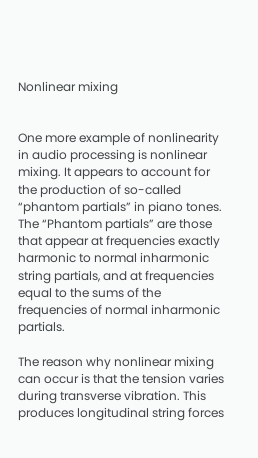Nonlinear mixing


One more example of nonlinearity in audio processing is nonlinear mixing. It appears to account for the production of so-called “phantom partials” in piano tones. The “Phantom partials” are those that appear at frequencies exactly harmonic to normal inharmonic string partials, and at frequencies equal to the sums of the frequencies of normal inharmonic partials.

The reason why nonlinear mixing can occur is that the tension varies during transverse vibration. This produces longitudinal string forces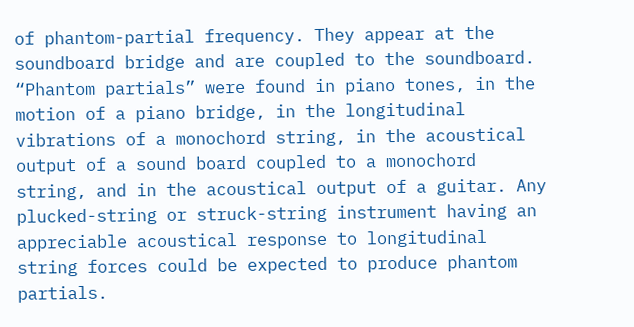of phantom-partial frequency. They appear at the soundboard bridge and are coupled to the soundboard. “Phantom partials” were found in piano tones, in the motion of a piano bridge, in the longitudinal vibrations of a monochord string, in the acoustical output of a sound board coupled to a monochord string, and in the acoustical output of a guitar. Any plucked-string or struck-string instrument having an appreciable acoustical response to longitudinal string forces could be expected to produce phantom partials.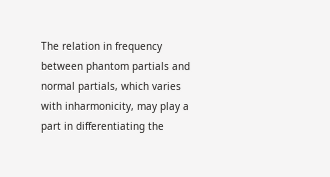The relation in frequency between phantom partials and normal partials, which varies with inharmonicity, may play a part in differentiating the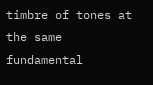timbre of tones at the same fundamental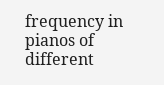frequency in pianos of different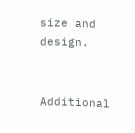size and design.


Additional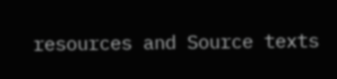resources and Source texts